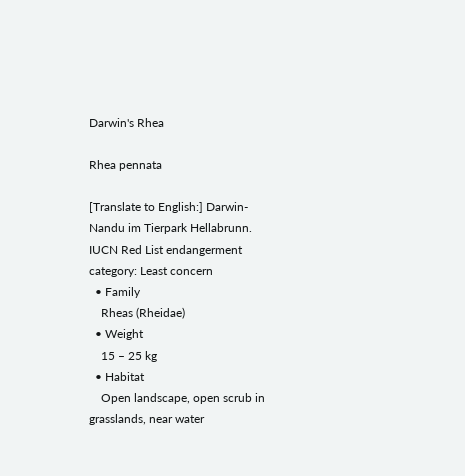Darwin's Rhea

Rhea pennata

[Translate to English:] Darwin-Nandu im Tierpark Hellabrunn. IUCN Red List endangerment category: Least concern
  • Family
    Rheas (Rheidae)
  • Weight
    15 – 25 kg
  • Habitat
    Open landscape, open scrub in grasslands, near water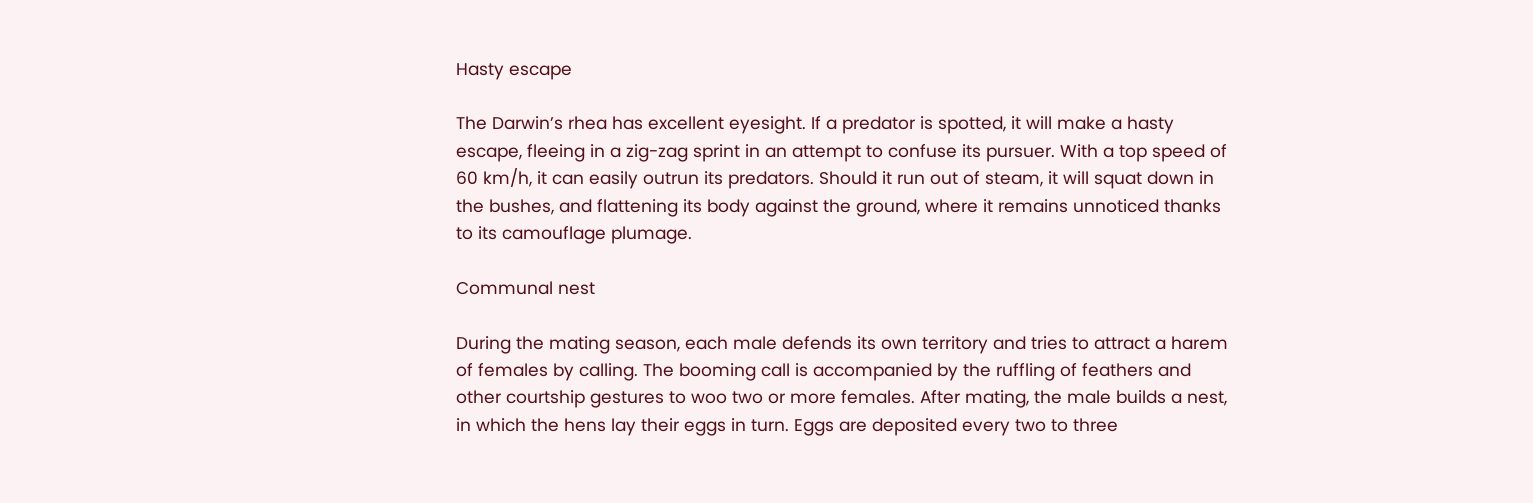Hasty escape

The Darwin’s rhea has excellent eyesight. If a predator is spotted, it will make a hasty escape, fleeing in a zig-zag sprint in an attempt to confuse its pursuer. With a top speed of 60 km/h, it can easily outrun its predators. Should it run out of steam, it will squat down in the bushes, and flattening its body against the ground, where it remains unnoticed thanks to its camouflage plumage.

Communal nest

During the mating season, each male defends its own territory and tries to attract a harem of females by calling. The booming call is accompanied by the ruffling of feathers and other courtship gestures to woo two or more females. After mating, the male builds a nest, in which the hens lay their eggs in turn. Eggs are deposited every two to three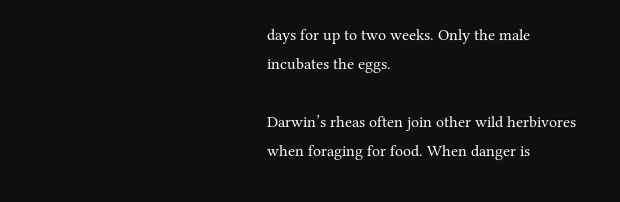days for up to two weeks. Only the male incubates the eggs.

Darwin’s rheas often join other wild herbivores when foraging for food. When danger is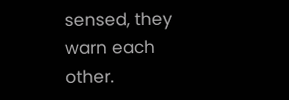sensed, they warn each other.